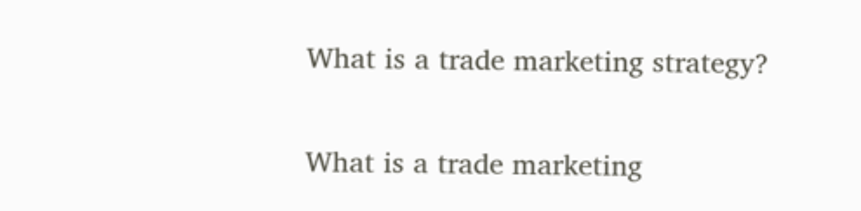What is a trade marketing strategy?


What is a trade marketing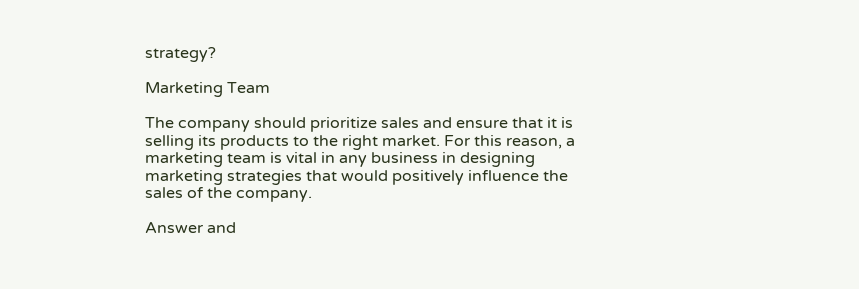strategy?

Marketing Team

The company should prioritize sales and ensure that it is selling its products to the right market. For this reason, a marketing team is vital in any business in designing marketing strategies that would positively influence the sales of the company.

Answer and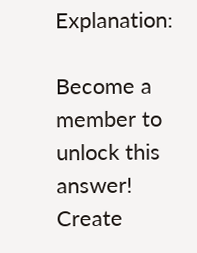Explanation:

Become a member to unlock this answer! Create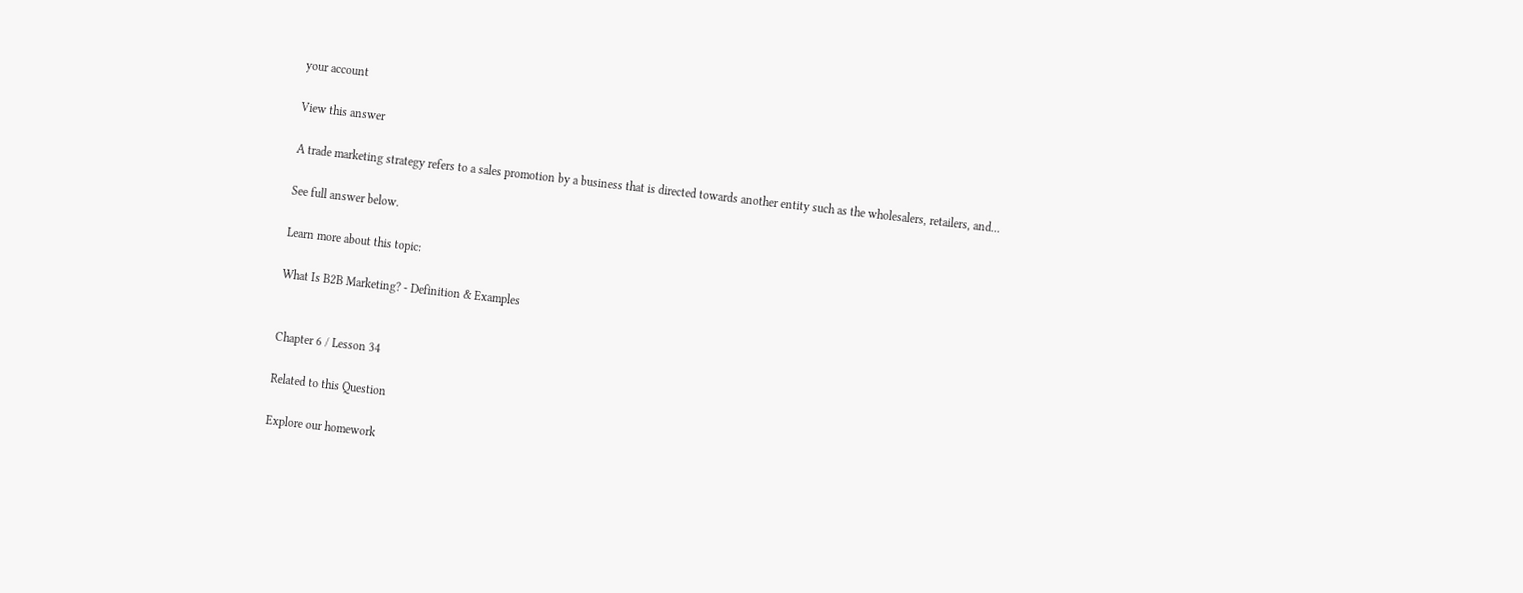your account

View this answer

A trade marketing strategy refers to a sales promotion by a business that is directed towards another entity such as the wholesalers, retailers, and...

See full answer below.

Learn more about this topic:

What Is B2B Marketing? - Definition & Examples


Chapter 6 / Lesson 34

Related to this Question

Explore our homework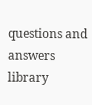questions and answers library